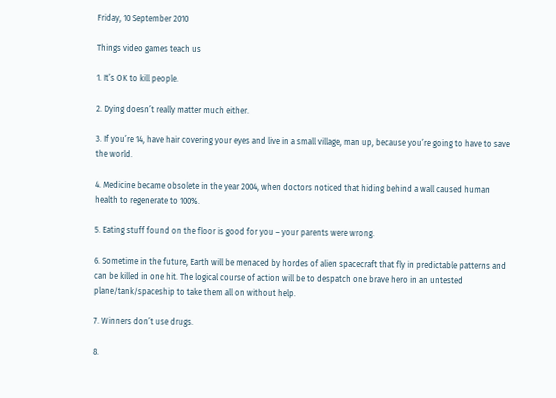Friday, 10 September 2010

Things video games teach us

1. It’s OK to kill people.

2. Dying doesn’t really matter much either.

3. If you’re 14, have hair covering your eyes and live in a small village, man up, because you’re going to have to save the world.

4. Medicine became obsolete in the year 2004, when doctors noticed that hiding behind a wall caused human health to regenerate to 100%.

5. Eating stuff found on the floor is good for you – your parents were wrong.

6. Sometime in the future, Earth will be menaced by hordes of alien spacecraft that fly in predictable patterns and can be killed in one hit. The logical course of action will be to despatch one brave hero in an untested plane/tank/spaceship to take them all on without help.

7. Winners don’t use drugs.

8.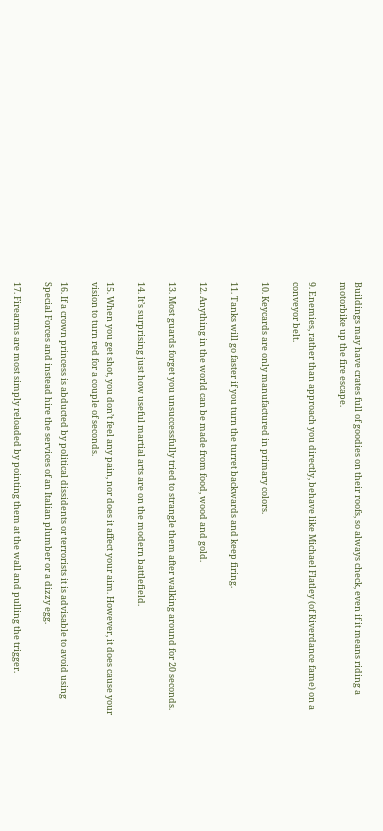Buildings may have crates full of goodies on their roofs, so always check, even if it means riding a motorbike up the fire escape.

9. Enemies, rather than approach you directly, behave like Michael Flatley (of Riverdance fame) on a conveyor belt.

10. Keycards are only manufactured in primary colors.

11. Tanks will go faster if you turn the turret backwards and keep firing.

12. Anything in the world can be made from food, wood and gold.

13. Most guards forget you unsuccessfully tried to strangle them after walking around for 20 seconds.

14. It’s surprising just how useful martial arts are on the modern battlefield.

15. When you get shot, you don’t feel any pain, nor does it affect your aim. However, it does cause your vision to turn red for a couple of seconds.

16. If a crown princess is abducted by political dissidents or terrorists it is advisable to avoid using Special Forces and instead hire the services of an Italian plumber or a dizzy egg.

17. Firearms are most simply reloaded by pointing them at the wall and pulling the trigger.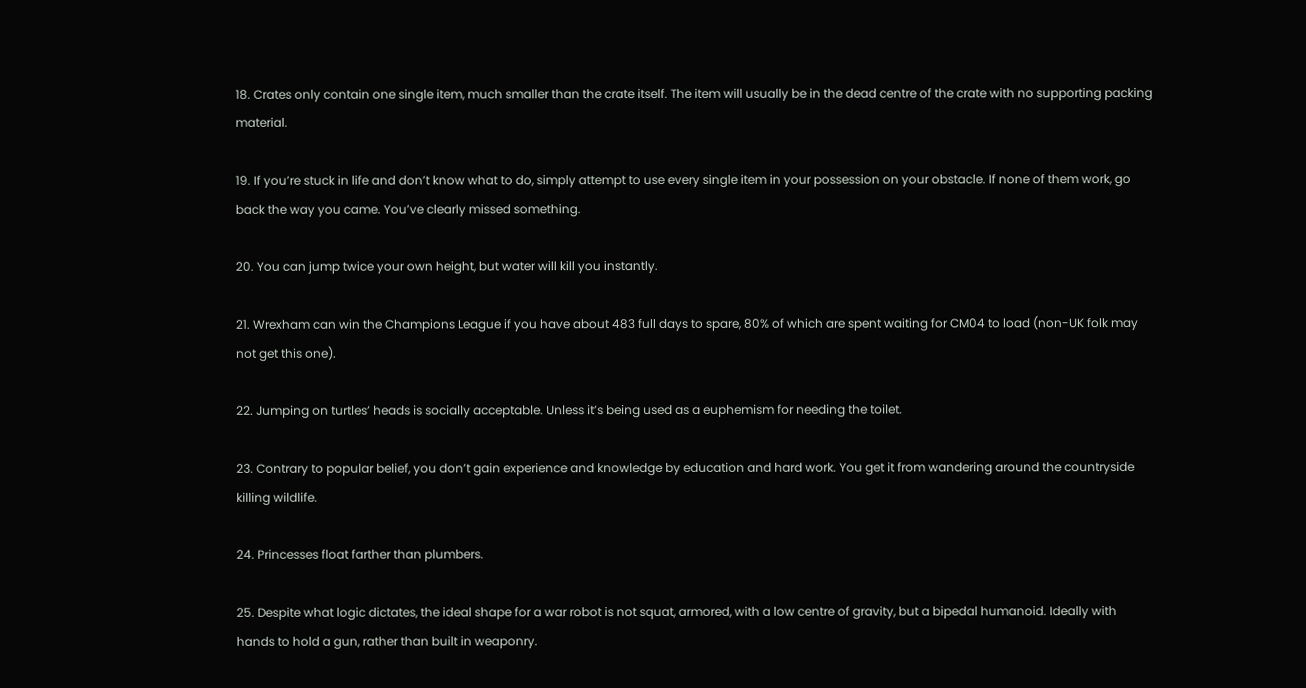18. Crates only contain one single item, much smaller than the crate itself. The item will usually be in the dead centre of the crate with no supporting packing material.

19. If you’re stuck in life and don’t know what to do, simply attempt to use every single item in your possession on your obstacle. If none of them work, go back the way you came. You’ve clearly missed something.

20. You can jump twice your own height, but water will kill you instantly.

21. Wrexham can win the Champions League if you have about 483 full days to spare, 80% of which are spent waiting for CM04 to load (non-UK folk may not get this one).

22. Jumping on turtles’ heads is socially acceptable. Unless it’s being used as a euphemism for needing the toilet.

23. Contrary to popular belief, you don’t gain experience and knowledge by education and hard work. You get it from wandering around the countryside killing wildlife.

24. Princesses float farther than plumbers.

25. Despite what logic dictates, the ideal shape for a war robot is not squat, armored, with a low centre of gravity, but a bipedal humanoid. Ideally with hands to hold a gun, rather than built in weaponry.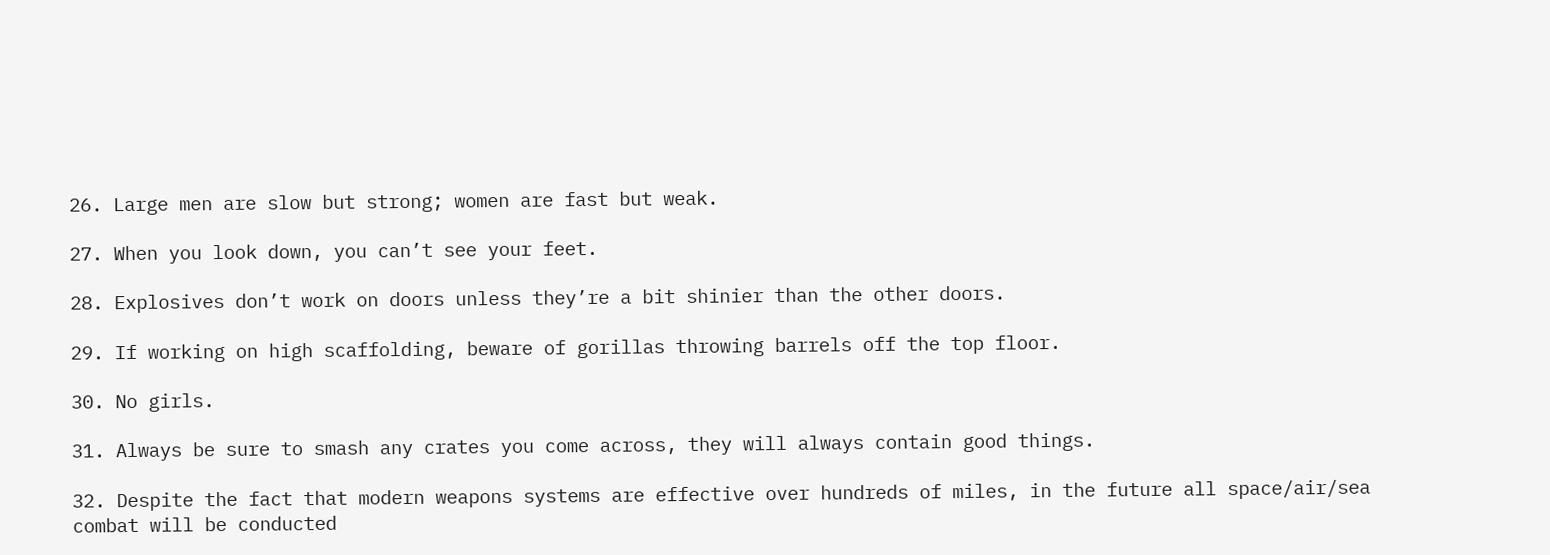26. Large men are slow but strong; women are fast but weak.

27. When you look down, you can’t see your feet.

28. Explosives don’t work on doors unless they’re a bit shinier than the other doors.

29. If working on high scaffolding, beware of gorillas throwing barrels off the top floor.

30. No girls.

31. Always be sure to smash any crates you come across, they will always contain good things.

32. Despite the fact that modern weapons systems are effective over hundreds of miles, in the future all space/air/sea combat will be conducted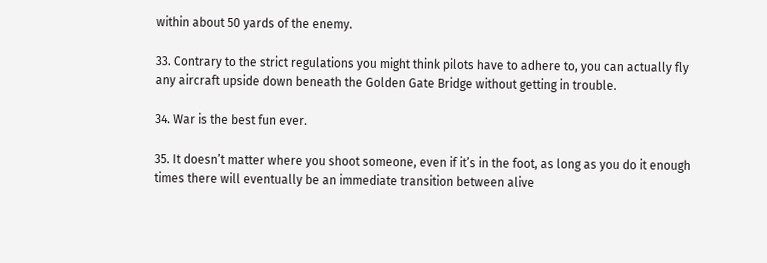within about 50 yards of the enemy.

33. Contrary to the strict regulations you might think pilots have to adhere to, you can actually fly any aircraft upside down beneath the Golden Gate Bridge without getting in trouble.

34. War is the best fun ever.

35. It doesn’t matter where you shoot someone, even if it’s in the foot, as long as you do it enough times there will eventually be an immediate transition between alive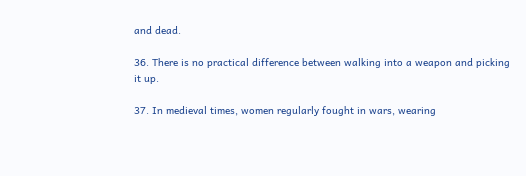and dead.

36. There is no practical difference between walking into a weapon and picking it up.

37. In medieval times, women regularly fought in wars, wearing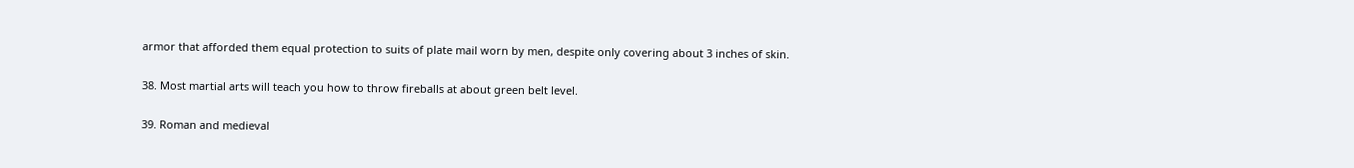armor that afforded them equal protection to suits of plate mail worn by men, despite only covering about 3 inches of skin.

38. Most martial arts will teach you how to throw fireballs at about green belt level.

39. Roman and medieval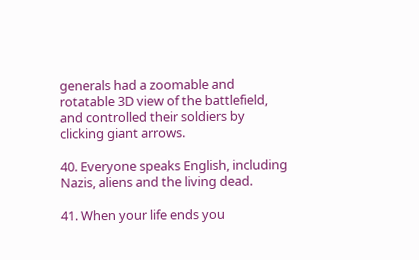generals had a zoomable and rotatable 3D view of the battlefield, and controlled their soldiers by clicking giant arrows.

40. Everyone speaks English, including Nazis, aliens and the living dead.

41. When your life ends you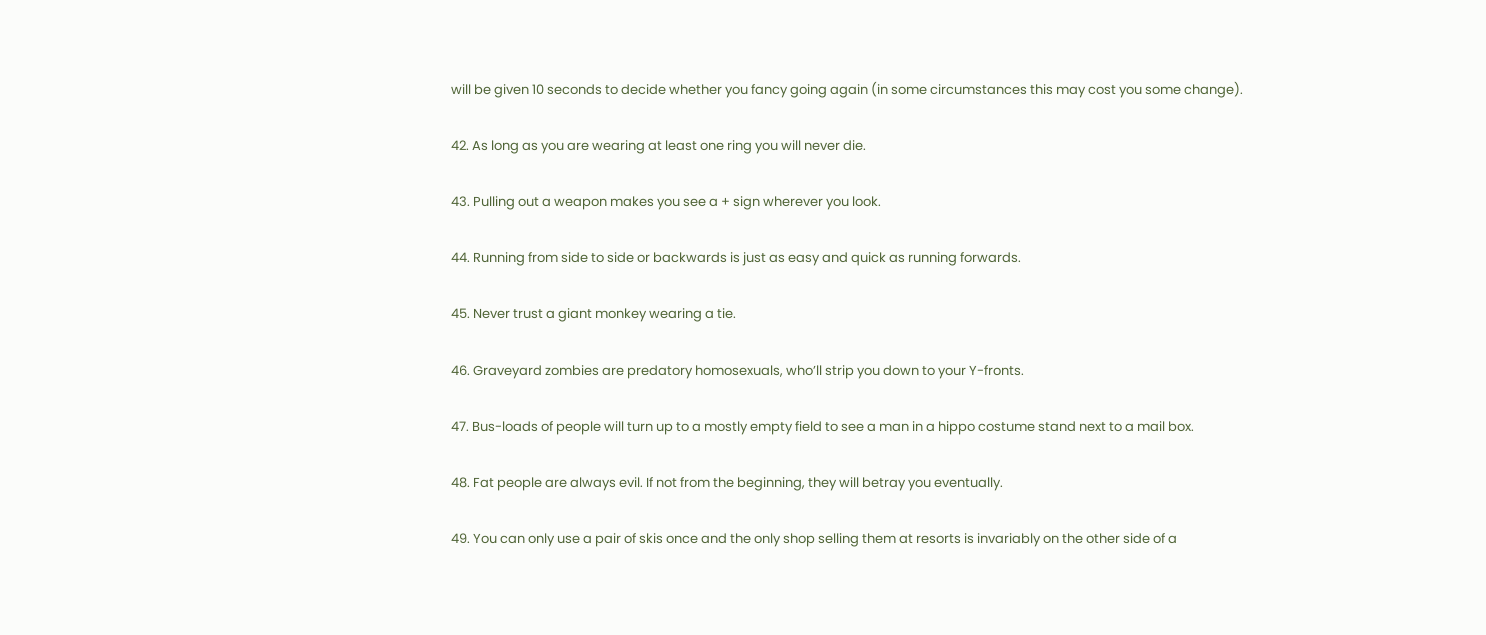will be given 10 seconds to decide whether you fancy going again (in some circumstances this may cost you some change).

42. As long as you are wearing at least one ring you will never die.

43. Pulling out a weapon makes you see a + sign wherever you look.

44. Running from side to side or backwards is just as easy and quick as running forwards.

45. Never trust a giant monkey wearing a tie.

46. Graveyard zombies are predatory homosexuals, who’ll strip you down to your Y-fronts.

47. Bus-loads of people will turn up to a mostly empty field to see a man in a hippo costume stand next to a mail box.

48. Fat people are always evil. If not from the beginning, they will betray you eventually.

49. You can only use a pair of skis once and the only shop selling them at resorts is invariably on the other side of a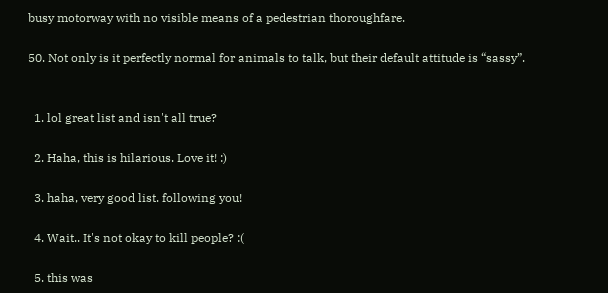busy motorway with no visible means of a pedestrian thoroughfare.

50. Not only is it perfectly normal for animals to talk, but their default attitude is “sassy”.


  1. lol great list and isn't all true?

  2. Haha, this is hilarious. Love it! :)

  3. haha, very good list. following you!

  4. Wait.. It's not okay to kill people? :(

  5. this was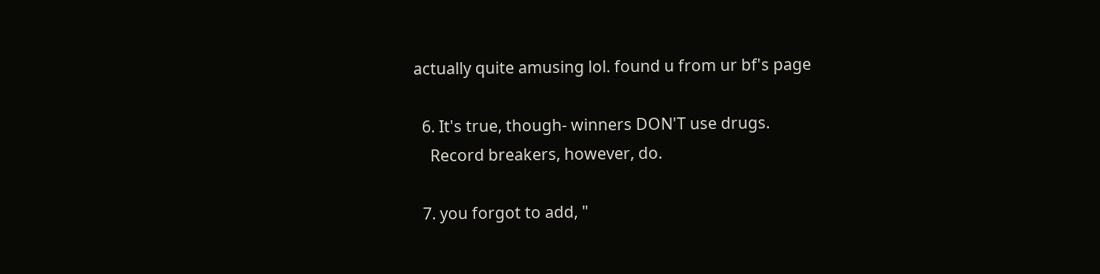actually quite amusing lol. found u from ur bf's page

  6. It's true, though- winners DON'T use drugs.
    Record breakers, however, do.

  7. you forgot to add, "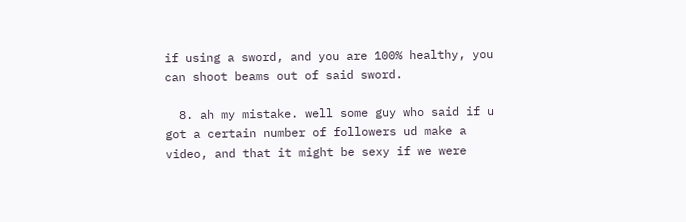if using a sword, and you are 100% healthy, you can shoot beams out of said sword.

  8. ah my mistake. well some guy who said if u got a certain number of followers ud make a video, and that it might be sexy if we were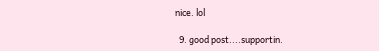nice. lol

  9. good post....supportin.